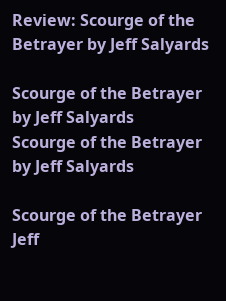Review: Scourge of the Betrayer by Jeff Salyards

Scourge of the Betrayer by Jeff Salyards
Scourge of the Betrayer by Jeff Salyards

Scourge of the Betrayer
Jeff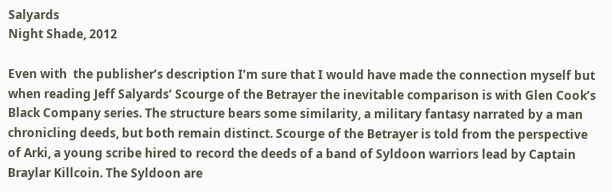Salyards
Night Shade, 2012

Even with  the publisher’s description I’m sure that I would have made the connection myself but when reading Jeff Salyards’ Scourge of the Betrayer the inevitable comparison is with Glen Cook’s Black Company series. The structure bears some similarity, a military fantasy narrated by a man chronicling deeds, but both remain distinct. Scourge of the Betrayer is told from the perspective of Arki, a young scribe hired to record the deeds of a band of Syldoon warriors lead by Captain Braylar Killcoin. The Syldoon are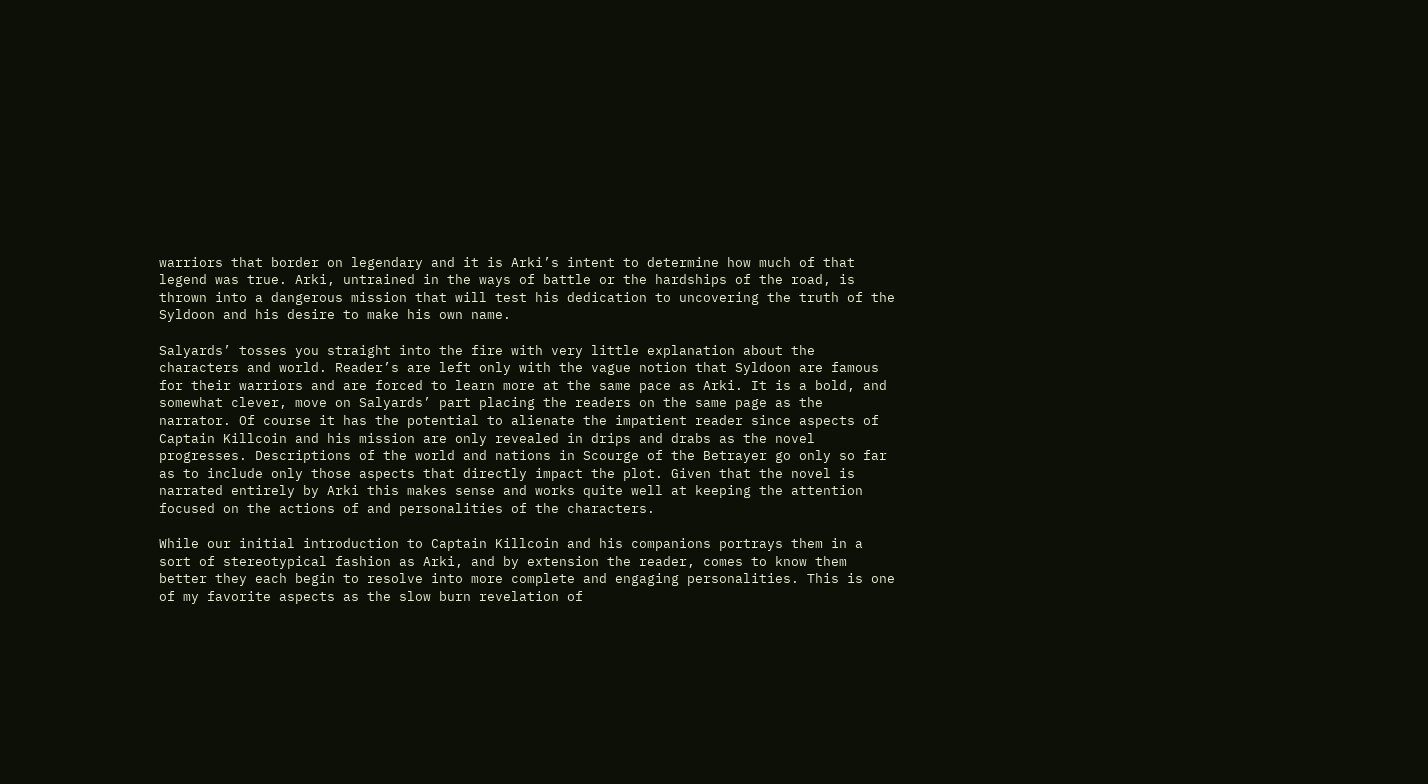warriors that border on legendary and it is Arki’s intent to determine how much of that legend was true. Arki, untrained in the ways of battle or the hardships of the road, is thrown into a dangerous mission that will test his dedication to uncovering the truth of the Syldoon and his desire to make his own name.

Salyards’ tosses you straight into the fire with very little explanation about the characters and world. Reader’s are left only with the vague notion that Syldoon are famous for their warriors and are forced to learn more at the same pace as Arki. It is a bold, and somewhat clever, move on Salyards’ part placing the readers on the same page as the narrator. Of course it has the potential to alienate the impatient reader since aspects of Captain Killcoin and his mission are only revealed in drips and drabs as the novel progresses. Descriptions of the world and nations in Scourge of the Betrayer go only so far as to include only those aspects that directly impact the plot. Given that the novel is narrated entirely by Arki this makes sense and works quite well at keeping the attention focused on the actions of and personalities of the characters.

While our initial introduction to Captain Killcoin and his companions portrays them in a sort of stereotypical fashion as Arki, and by extension the reader, comes to know them better they each begin to resolve into more complete and engaging personalities. This is one of my favorite aspects as the slow burn revelation of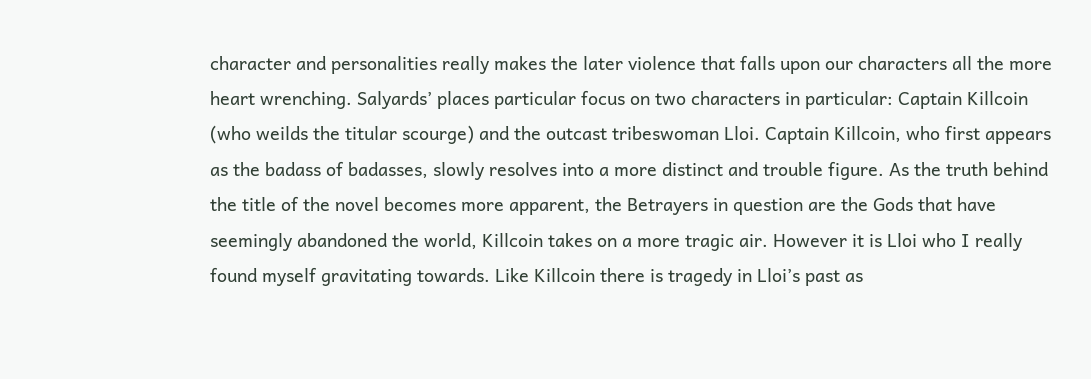character and personalities really makes the later violence that falls upon our characters all the more heart wrenching. Salyards’ places particular focus on two characters in particular: Captain Killcoin (who weilds the titular scourge) and the outcast tribeswoman Lloi. Captain Killcoin, who first appears as the badass of badasses, slowly resolves into a more distinct and trouble figure. As the truth behind the title of the novel becomes more apparent, the Betrayers in question are the Gods that have seemingly abandoned the world, Killcoin takes on a more tragic air. However it is Lloi who I really found myself gravitating towards. Like Killcoin there is tragedy in Lloi’s past as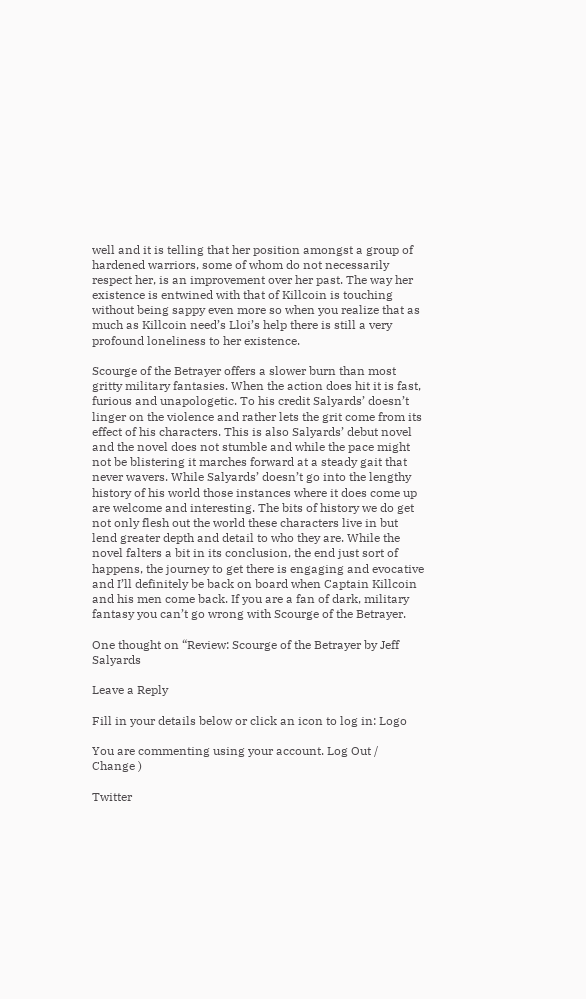well and it is telling that her position amongst a group of hardened warriors, some of whom do not necessarily respect her, is an improvement over her past. The way her existence is entwined with that of Killcoin is touching without being sappy even more so when you realize that as much as Killcoin need’s Lloi’s help there is still a very profound loneliness to her existence.

Scourge of the Betrayer offers a slower burn than most gritty military fantasies. When the action does hit it is fast, furious and unapologetic. To his credit Salyards’ doesn’t linger on the violence and rather lets the grit come from its effect of his characters. This is also Salyards’ debut novel and the novel does not stumble and while the pace might not be blistering it marches forward at a steady gait that never wavers. While Salyards’ doesn’t go into the lengthy history of his world those instances where it does come up are welcome and interesting. The bits of history we do get not only flesh out the world these characters live in but lend greater depth and detail to who they are. While the novel falters a bit in its conclusion, the end just sort of happens, the journey to get there is engaging and evocative and I’ll definitely be back on board when Captain Killcoin and his men come back. If you are a fan of dark, military fantasy you can’t go wrong with Scourge of the Betrayer.

One thought on “Review: Scourge of the Betrayer by Jeff Salyards

Leave a Reply

Fill in your details below or click an icon to log in: Logo

You are commenting using your account. Log Out /  Change )

Twitter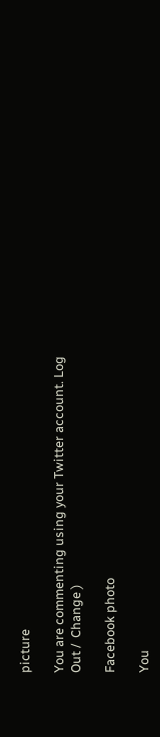picture

You are commenting using your Twitter account. Log Out /  Change )

Facebook photo

You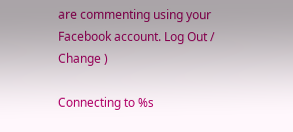are commenting using your Facebook account. Log Out /  Change )

Connecting to %s